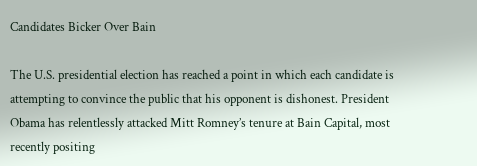Candidates Bicker Over Bain

The U.S. presidential election has reached a point in which each candidate is attempting to convince the public that his opponent is dishonest. President Obama has relentlessly attacked Mitt Romney’s tenure at Bain Capital, most recently positing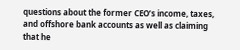questions about the former CEO’s income, taxes, and offshore bank accounts as well as claiming that he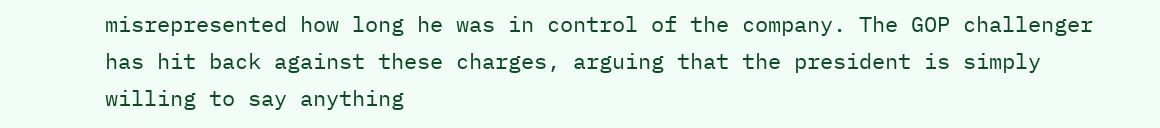misrepresented how long he was in control of the company. The GOP challenger has hit back against these charges, arguing that the president is simply willing to say anything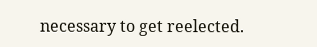necessary to get reelected.